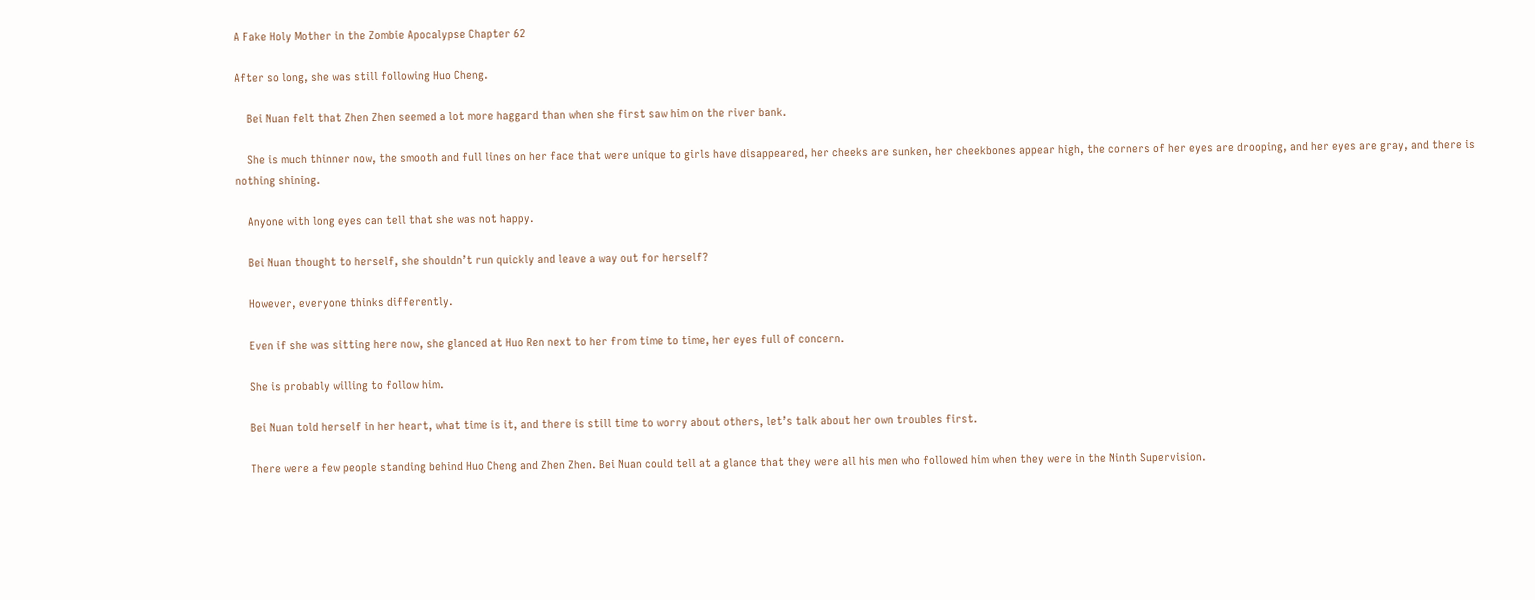A Fake Holy Mother in the Zombie Apocalypse Chapter 62

After so long, she was still following Huo Cheng.

    Bei Nuan felt that Zhen Zhen seemed a lot more haggard than when she first saw him on the river bank.

    She is much thinner now, the smooth and full lines on her face that were unique to girls have disappeared, her cheeks are sunken, her cheekbones appear high, the corners of her eyes are drooping, and her eyes are gray, and there is nothing shining.

    Anyone with long eyes can tell that she was not happy.

    Bei Nuan thought to herself, she shouldn’t run quickly and leave a way out for herself?

    However, everyone thinks differently.

    Even if she was sitting here now, she glanced at Huo Ren next to her from time to time, her eyes full of concern.

    She is probably willing to follow him.

    Bei Nuan told herself in her heart, what time is it, and there is still time to worry about others, let’s talk about her own troubles first.

    There were a few people standing behind Huo Cheng and Zhen Zhen. Bei Nuan could tell at a glance that they were all his men who followed him when they were in the Ninth Supervision.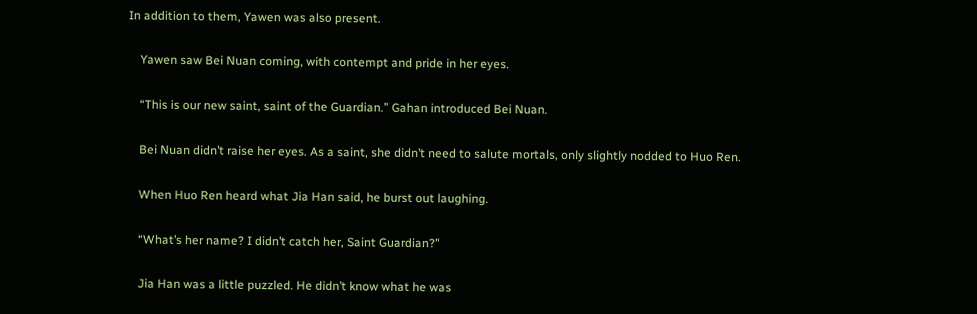In addition to them, Yawen was also present.

    Yawen saw Bei Nuan coming, with contempt and pride in her eyes.

    “This is our new saint, saint of the Guardian.” Gahan introduced Bei Nuan.

    Bei Nuan didn’t raise her eyes. As a saint, she didn’t need to salute mortals, only slightly nodded to Huo Ren.

    When Huo Ren heard what Jia Han said, he burst out laughing.

    “What’s her name? I didn’t catch her, Saint Guardian?”

    Jia Han was a little puzzled. He didn’t know what he was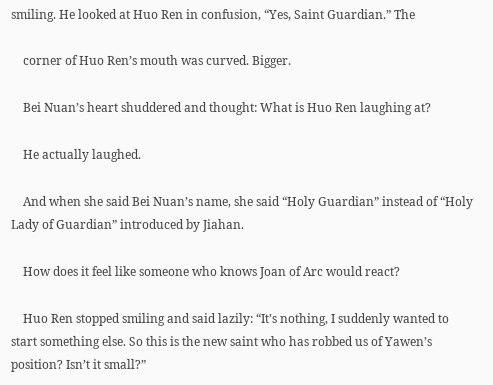smiling. He looked at Huo Ren in confusion, “Yes, Saint Guardian.” The

    corner of Huo Ren’s mouth was curved. Bigger.

    Bei Nuan’s heart shuddered and thought: What is Huo Ren laughing at?

    He actually laughed.

    And when she said Bei Nuan’s name, she said “Holy Guardian” instead of “Holy Lady of Guardian” introduced by Jiahan.

    How does it feel like someone who knows Joan of Arc would react?

    Huo Ren stopped smiling and said lazily: “It’s nothing, I suddenly wanted to start something else. So this is the new saint who has robbed us of Yawen’s position? Isn’t it small?”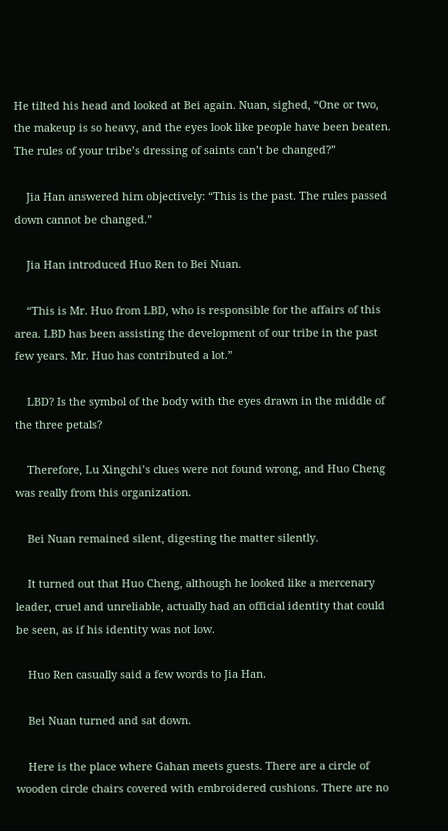He tilted his head and looked at Bei again. Nuan, sighed, “One or two, the makeup is so heavy, and the eyes look like people have been beaten. The rules of your tribe’s dressing of saints can’t be changed?”

    Jia Han answered him objectively: “This is the past. The rules passed down cannot be changed.”

    Jia Han introduced Huo Ren to Bei Nuan.

    “This is Mr. Huo from LBD, who is responsible for the affairs of this area. LBD has been assisting the development of our tribe in the past few years. Mr. Huo has contributed a lot.”

    LBD? Is the symbol of the body with the eyes drawn in the middle of the three petals?

    Therefore, Lu Xingchi’s clues were not found wrong, and Huo Cheng was really from this organization.

    Bei Nuan remained silent, digesting the matter silently.

    It turned out that Huo Cheng, although he looked like a mercenary leader, cruel and unreliable, actually had an official identity that could be seen, as if his identity was not low.

    Huo Ren casually said a few words to Jia Han.

    Bei Nuan turned and sat down.

    Here is the place where Gahan meets guests. There are a circle of wooden circle chairs covered with embroidered cushions. There are no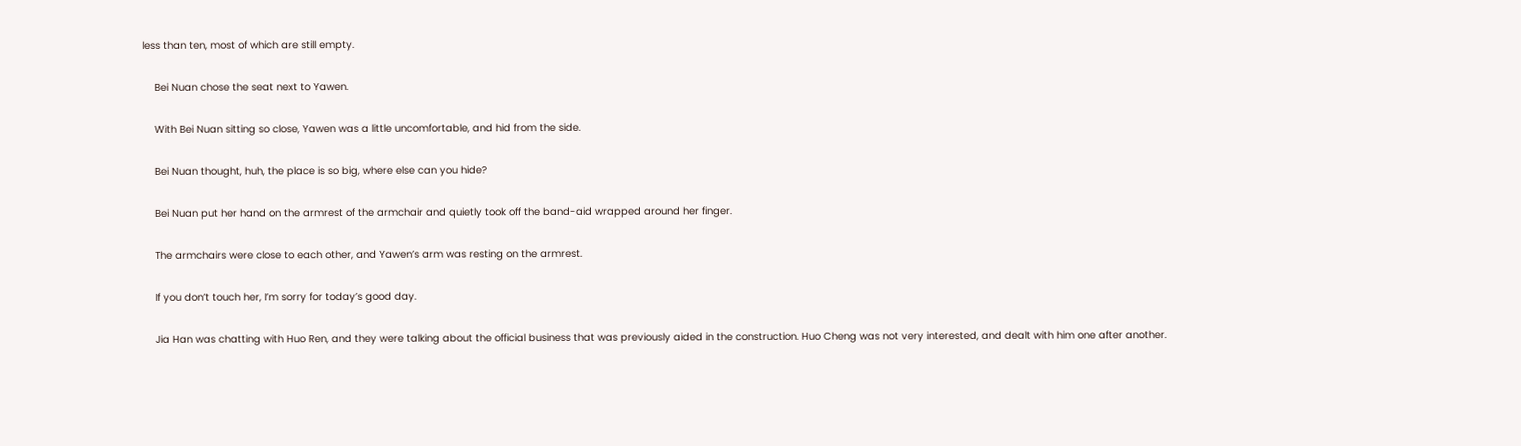less than ten, most of which are still empty.

    Bei Nuan chose the seat next to Yawen.

    With Bei Nuan sitting so close, Yawen was a little uncomfortable, and hid from the side.

    Bei Nuan thought, huh, the place is so big, where else can you hide?

    Bei Nuan put her hand on the armrest of the armchair and quietly took off the band-aid wrapped around her finger.

    The armchairs were close to each other, and Yawen’s arm was resting on the armrest.

    If you don’t touch her, I’m sorry for today’s good day.

    Jia Han was chatting with Huo Ren, and they were talking about the official business that was previously aided in the construction. Huo Cheng was not very interested, and dealt with him one after another.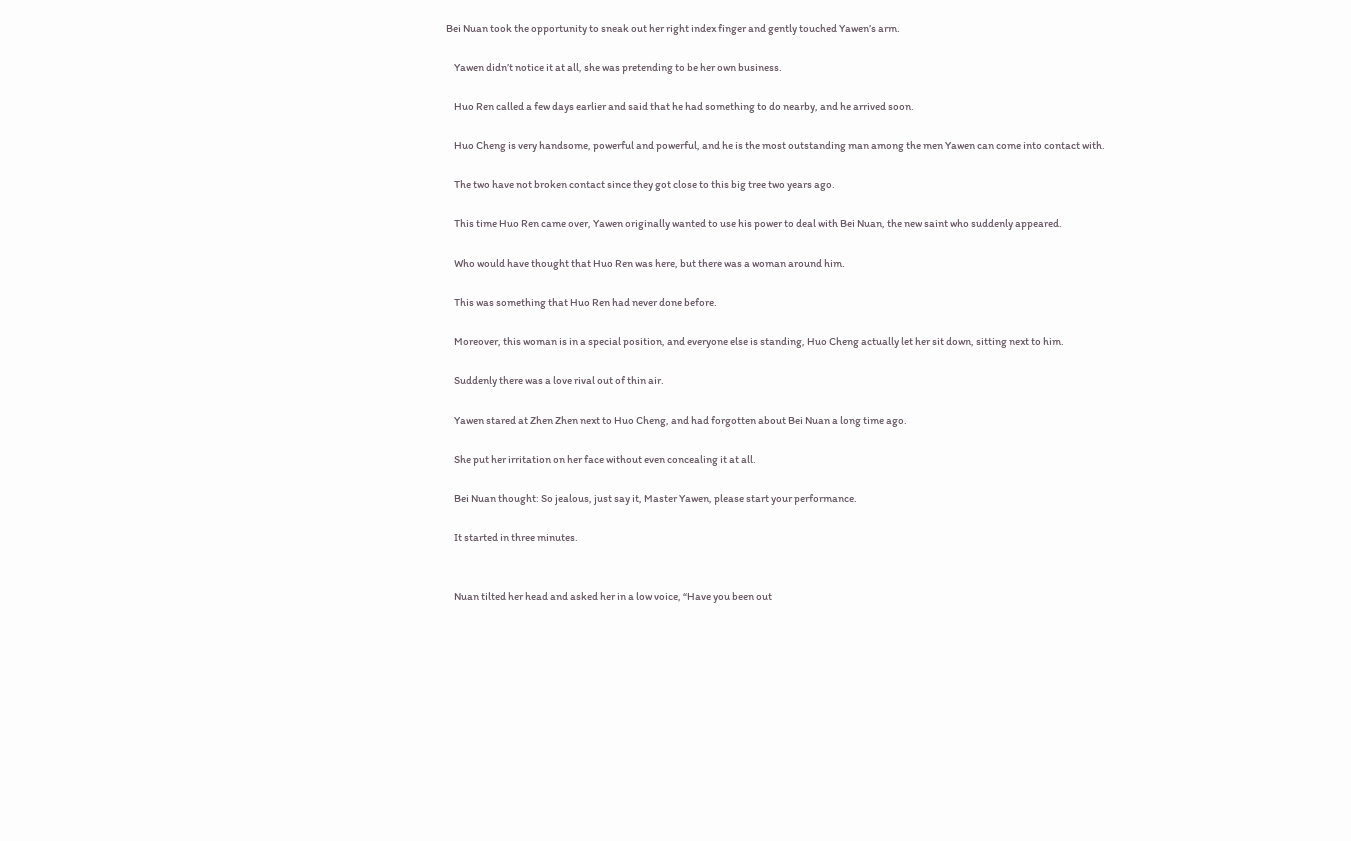Bei Nuan took the opportunity to sneak out her right index finger and gently touched Yawen’s arm.

    Yawen didn’t notice it at all, she was pretending to be her own business.

    Huo Ren called a few days earlier and said that he had something to do nearby, and he arrived soon.

    Huo Cheng is very handsome, powerful and powerful, and he is the most outstanding man among the men Yawen can come into contact with.

    The two have not broken contact since they got close to this big tree two years ago.

    This time Huo Ren came over, Yawen originally wanted to use his power to deal with Bei Nuan, the new saint who suddenly appeared.

    Who would have thought that Huo Ren was here, but there was a woman around him.

    This was something that Huo Ren had never done before.

    Moreover, this woman is in a special position, and everyone else is standing, Huo Cheng actually let her sit down, sitting next to him.

    Suddenly there was a love rival out of thin air.

    Yawen stared at Zhen Zhen next to Huo Cheng, and had forgotten about Bei Nuan a long time ago.

    She put her irritation on her face without even concealing it at all.

    Bei Nuan thought: So jealous, just say it, Master Yawen, please start your performance.

    It started in three minutes.


    Nuan tilted her head and asked her in a low voice, “Have you been out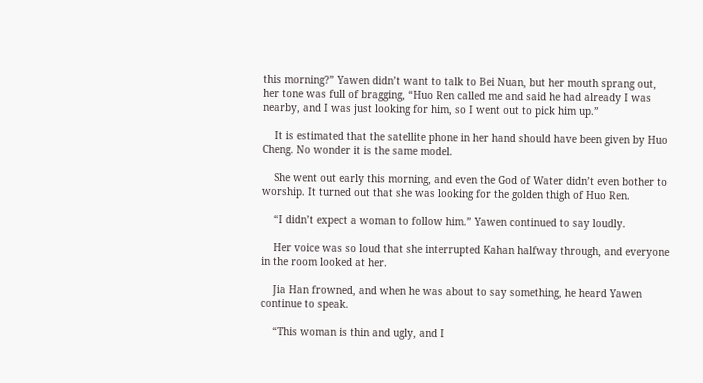this morning?” Yawen didn’t want to talk to Bei Nuan, but her mouth sprang out, her tone was full of bragging, “Huo Ren called me and said he had already I was nearby, and I was just looking for him, so I went out to pick him up.”

    It is estimated that the satellite phone in her hand should have been given by Huo Cheng. No wonder it is the same model.

    She went out early this morning, and even the God of Water didn’t even bother to worship. It turned out that she was looking for the golden thigh of Huo Ren.

    “I didn’t expect a woman to follow him.” Yawen continued to say loudly.

    Her voice was so loud that she interrupted Kahan halfway through, and everyone in the room looked at her.

    Jia Han frowned, and when he was about to say something, he heard Yawen continue to speak.

    “This woman is thin and ugly, and I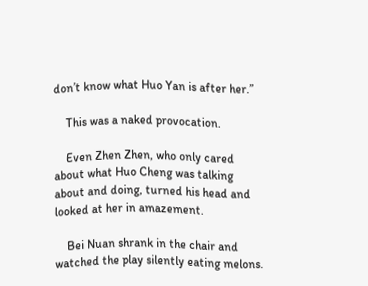don’t know what Huo Yan is after her.”

    This was a naked provocation.

    Even Zhen Zhen, who only cared about what Huo Cheng was talking about and doing, turned his head and looked at her in amazement.

    Bei Nuan shrank in the chair and watched the play silently eating melons.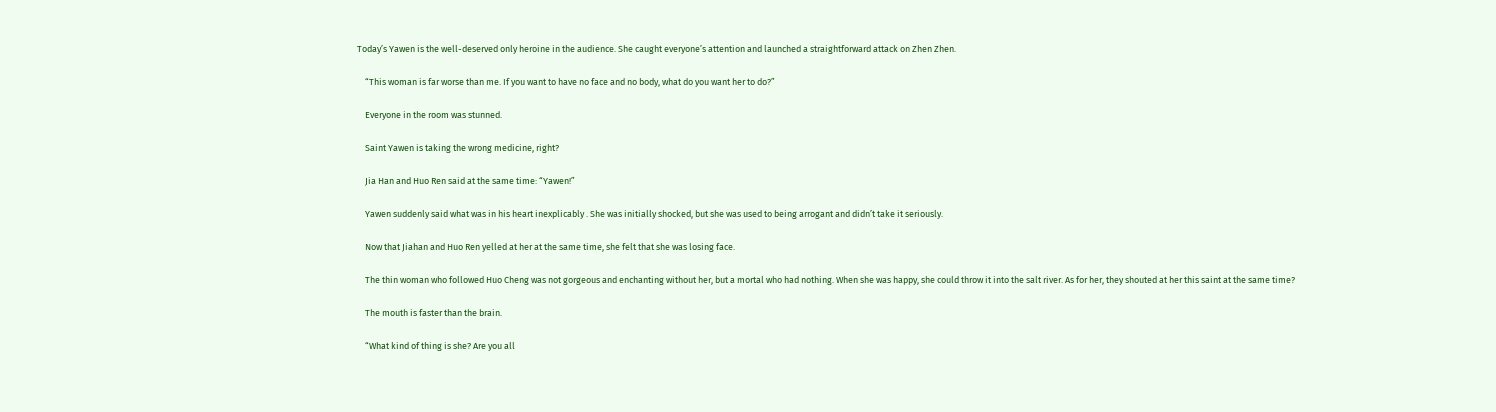Today’s Yawen is the well-deserved only heroine in the audience. She caught everyone’s attention and launched a straightforward attack on Zhen Zhen.

    “This woman is far worse than me. If you want to have no face and no body, what do you want her to do?”

    Everyone in the room was stunned.

    Saint Yawen is taking the wrong medicine, right?

    Jia Han and Huo Ren said at the same time: “Yawen!”

    Yawen suddenly said what was in his heart inexplicably . She was initially shocked, but she was used to being arrogant and didn’t take it seriously.

    Now that Jiahan and Huo Ren yelled at her at the same time, she felt that she was losing face.

    The thin woman who followed Huo Cheng was not gorgeous and enchanting without her, but a mortal who had nothing. When she was happy, she could throw it into the salt river. As for her, they shouted at her this saint at the same time?

    The mouth is faster than the brain.

    “What kind of thing is she? Are you all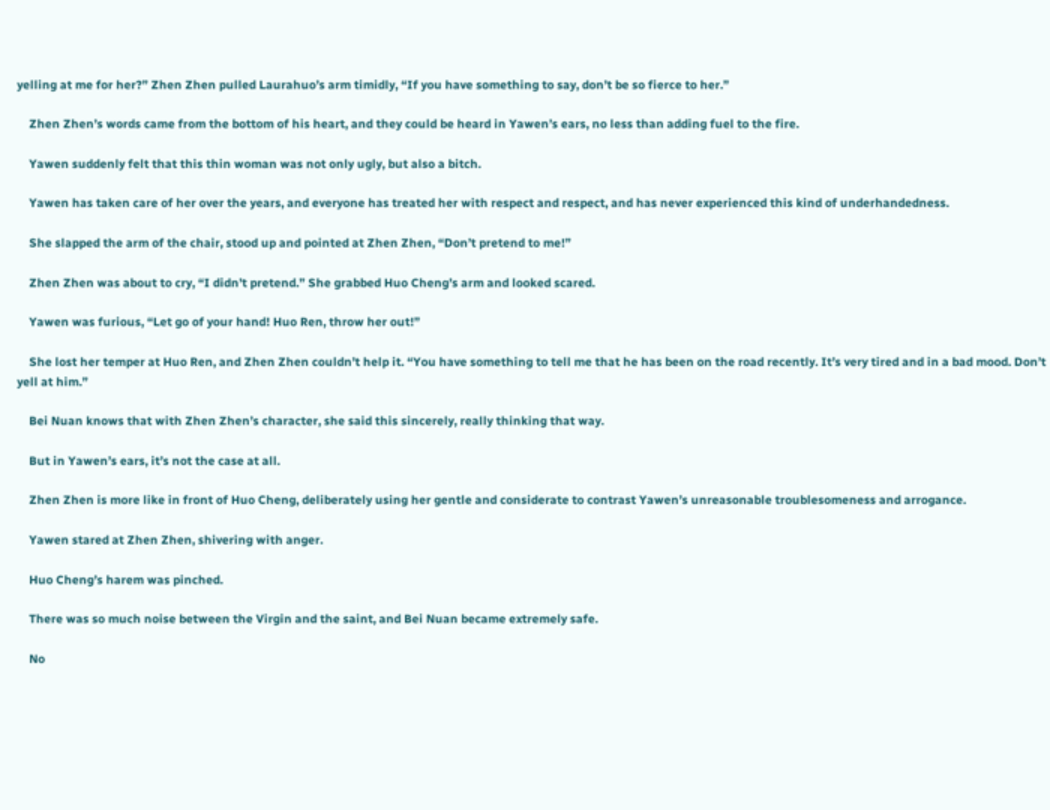yelling at me for her?” Zhen Zhen pulled Laurahuo’s arm timidly, “If you have something to say, don’t be so fierce to her.”

    Zhen Zhen’s words came from the bottom of his heart, and they could be heard in Yawen’s ears, no less than adding fuel to the fire.

    Yawen suddenly felt that this thin woman was not only ugly, but also a bitch.

    Yawen has taken care of her over the years, and everyone has treated her with respect and respect, and has never experienced this kind of underhandedness.

    She slapped the arm of the chair, stood up and pointed at Zhen Zhen, “Don’t pretend to me!”

    Zhen Zhen was about to cry, “I didn’t pretend.” She grabbed Huo Cheng’s arm and looked scared.

    Yawen was furious, “Let go of your hand! Huo Ren, throw her out!”

    She lost her temper at Huo Ren, and Zhen Zhen couldn’t help it. “You have something to tell me that he has been on the road recently. It’s very tired and in a bad mood. Don’t yell at him.”

    Bei Nuan knows that with Zhen Zhen’s character, she said this sincerely, really thinking that way.

    But in Yawen’s ears, it’s not the case at all.

    Zhen Zhen is more like in front of Huo Cheng, deliberately using her gentle and considerate to contrast Yawen’s unreasonable troublesomeness and arrogance.

    Yawen stared at Zhen Zhen, shivering with anger.

    Huo Cheng’s harem was pinched.

    There was so much noise between the Virgin and the saint, and Bei Nuan became extremely safe.

    No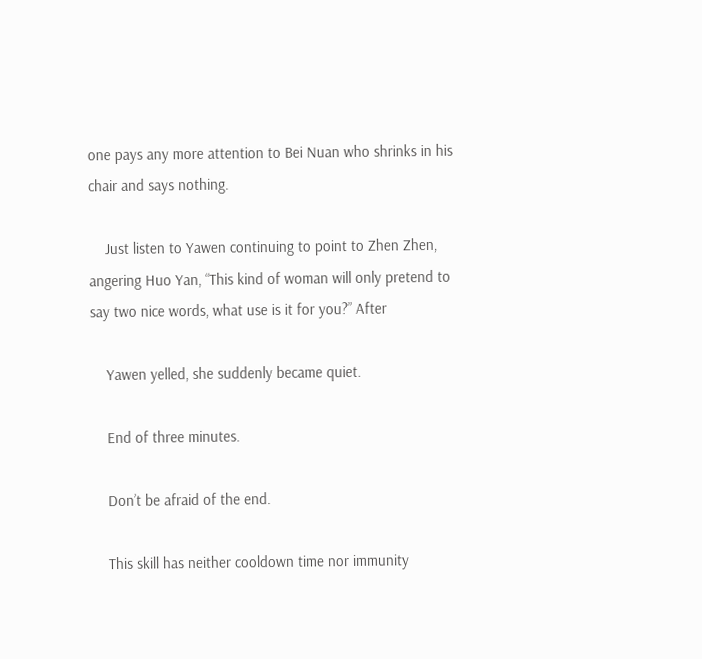one pays any more attention to Bei Nuan who shrinks in his chair and says nothing.

    Just listen to Yawen continuing to point to Zhen Zhen, angering Huo Yan, “This kind of woman will only pretend to say two nice words, what use is it for you?” After

    Yawen yelled, she suddenly became quiet.

    End of three minutes.

    Don’t be afraid of the end.

    This skill has neither cooldown time nor immunity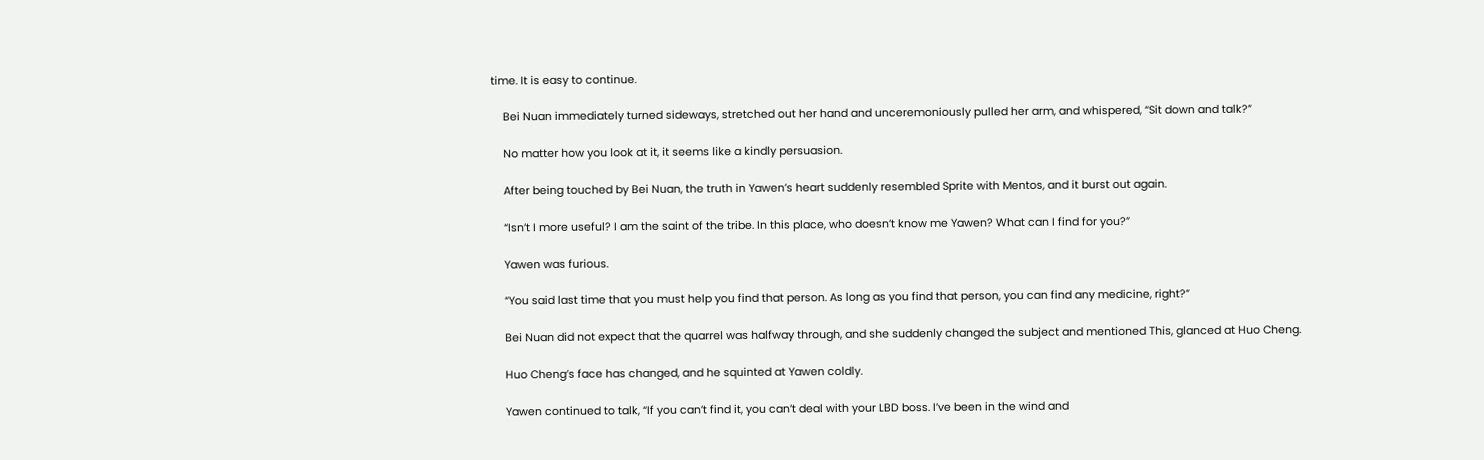time. It is easy to continue.

    Bei Nuan immediately turned sideways, stretched out her hand and unceremoniously pulled her arm, and whispered, “Sit down and talk?”

    No matter how you look at it, it seems like a kindly persuasion.

    After being touched by Bei Nuan, the truth in Yawen’s heart suddenly resembled Sprite with Mentos, and it burst out again.

    “Isn’t I more useful? I am the saint of the tribe. In this place, who doesn’t know me Yawen? What can I find for you?”

    Yawen was furious.

    “You said last time that you must help you find that person. As long as you find that person, you can find any medicine, right?”

    Bei Nuan did not expect that the quarrel was halfway through, and she suddenly changed the subject and mentioned This, glanced at Huo Cheng.

    Huo Cheng’s face has changed, and he squinted at Yawen coldly.

    Yawen continued to talk, “If you can’t find it, you can’t deal with your LBD boss. I’ve been in the wind and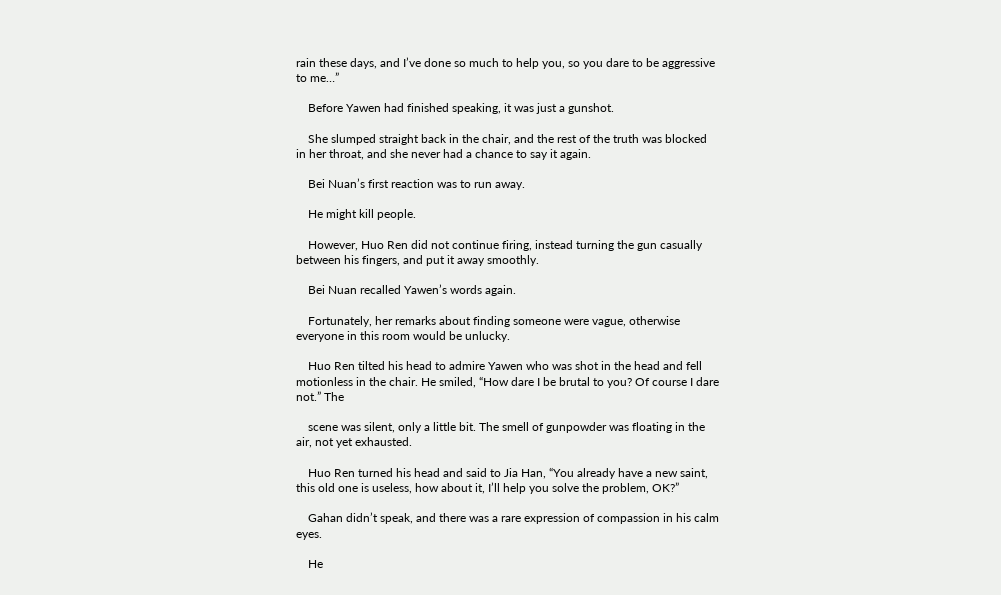rain these days, and I’ve done so much to help you, so you dare to be aggressive to me…”

    Before Yawen had finished speaking, it was just a gunshot.

    She slumped straight back in the chair, and the rest of the truth was blocked in her throat, and she never had a chance to say it again.

    Bei Nuan’s first reaction was to run away.

    He might kill people.

    However, Huo Ren did not continue firing, instead turning the gun casually between his fingers, and put it away smoothly.

    Bei Nuan recalled Yawen’s words again.

    Fortunately, her remarks about finding someone were vague, otherwise everyone in this room would be unlucky.

    Huo Ren tilted his head to admire Yawen who was shot in the head and fell motionless in the chair. He smiled, “How dare I be brutal to you? Of course I dare not.” The

    scene was silent, only a little bit. The smell of gunpowder was floating in the air, not yet exhausted.

    Huo Ren turned his head and said to Jia Han, “You already have a new saint, this old one is useless, how about it, I’ll help you solve the problem, OK?”

    Gahan didn’t speak, and there was a rare expression of compassion in his calm eyes.

    He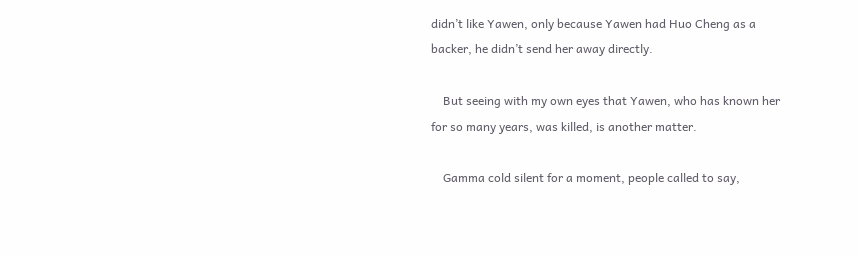didn’t like Yawen, only because Yawen had Huo Cheng as a backer, he didn’t send her away directly.

    But seeing with my own eyes that Yawen, who has known her for so many years, was killed, is another matter.

    Gamma cold silent for a moment, people called to say,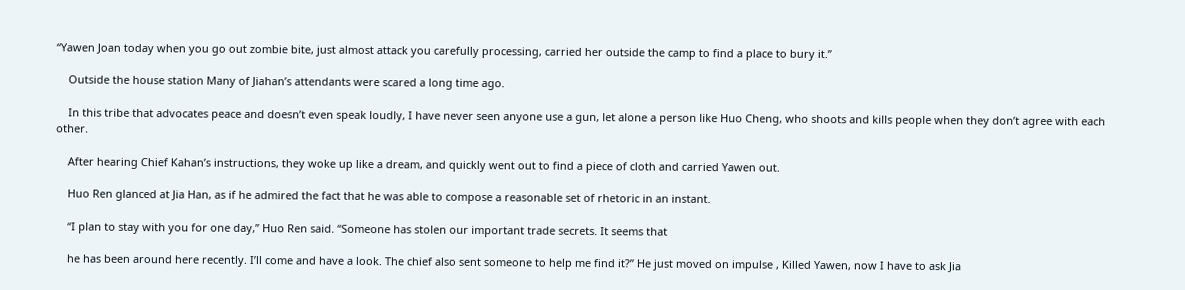“Yawen Joan today when you go out zombie bite, just almost attack you carefully processing, carried her outside the camp to find a place to bury it.”

    Outside the house station Many of Jiahan’s attendants were scared a long time ago.

    In this tribe that advocates peace and doesn’t even speak loudly, I have never seen anyone use a gun, let alone a person like Huo Cheng, who shoots and kills people when they don’t agree with each other.

    After hearing Chief Kahan’s instructions, they woke up like a dream, and quickly went out to find a piece of cloth and carried Yawen out.

    Huo Ren glanced at Jia Han, as if he admired the fact that he was able to compose a reasonable set of rhetoric in an instant.

    “I plan to stay with you for one day,” Huo Ren said. “Someone has stolen our important trade secrets. It seems that

    he has been around here recently. I’ll come and have a look. The chief also sent someone to help me find it?” He just moved on impulse , Killed Yawen, now I have to ask Jia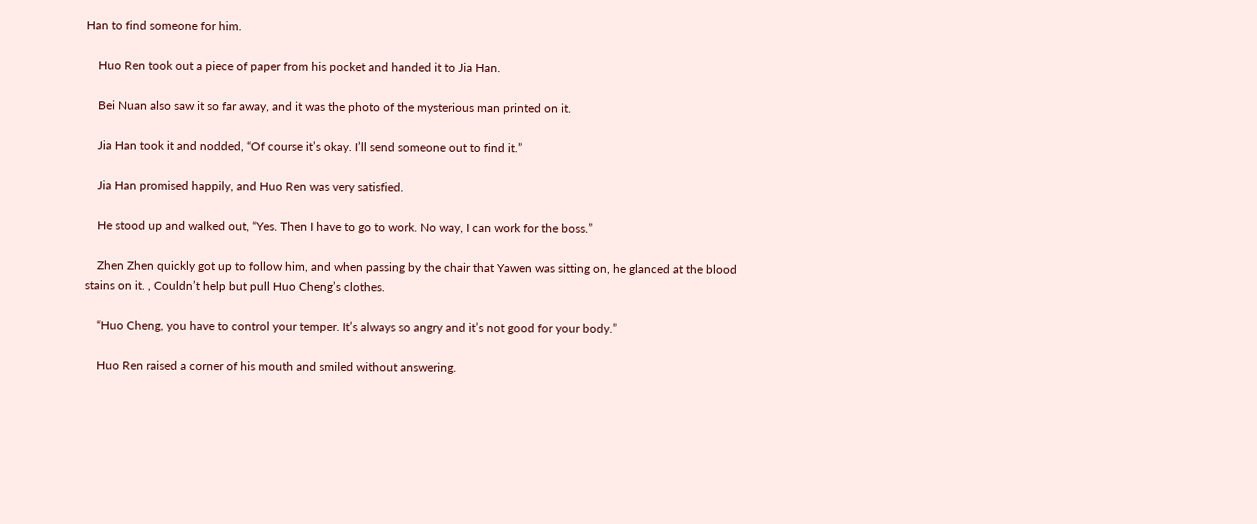Han to find someone for him.

    Huo Ren took out a piece of paper from his pocket and handed it to Jia Han.

    Bei Nuan also saw it so far away, and it was the photo of the mysterious man printed on it.

    Jia Han took it and nodded, “Of course it’s okay. I’ll send someone out to find it.”

    Jia Han promised happily, and Huo Ren was very satisfied.

    He stood up and walked out, “Yes. Then I have to go to work. No way, I can work for the boss.”

    Zhen Zhen quickly got up to follow him, and when passing by the chair that Yawen was sitting on, he glanced at the blood stains on it. , Couldn’t help but pull Huo Cheng’s clothes.

    “Huo Cheng, you have to control your temper. It’s always so angry and it’s not good for your body.”

    Huo Ren raised a corner of his mouth and smiled without answering.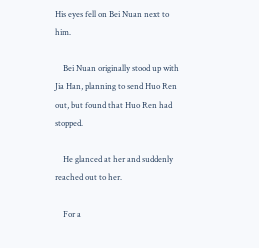His eyes fell on Bei Nuan next to him.

    Bei Nuan originally stood up with Jia Han, planning to send Huo Ren out, but found that Huo Ren had stopped.

    He glanced at her and suddenly reached out to her.

    For a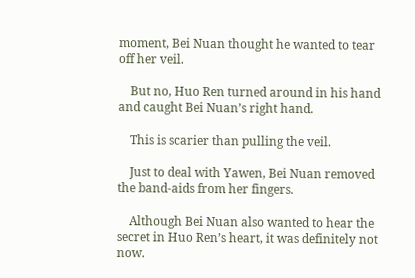moment, Bei Nuan thought he wanted to tear off her veil.

    But no, Huo Ren turned around in his hand and caught Bei Nuan’s right hand.

    This is scarier than pulling the veil.

    Just to deal with Yawen, Bei Nuan removed the band-aids from her fingers.

    Although Bei Nuan also wanted to hear the secret in Huo Ren’s heart, it was definitely not now.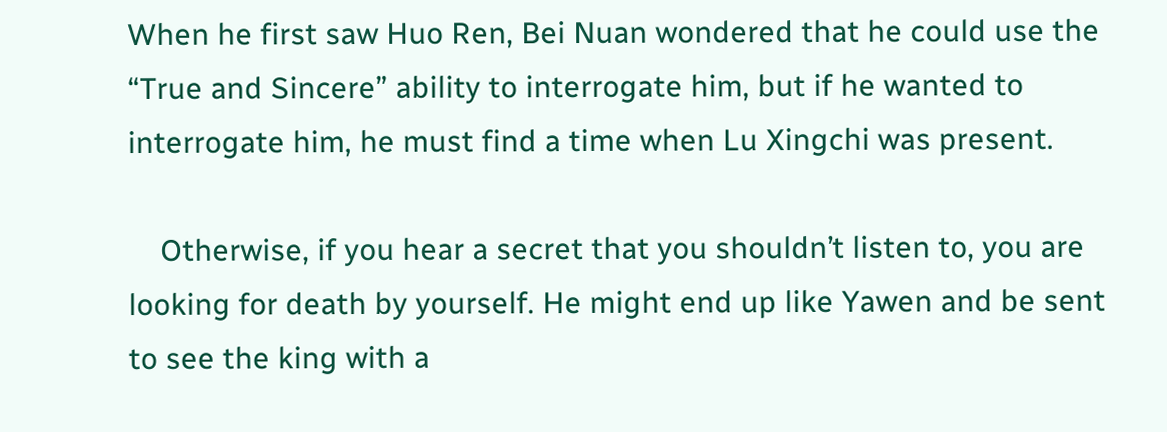When he first saw Huo Ren, Bei Nuan wondered that he could use the “True and Sincere” ability to interrogate him, but if he wanted to interrogate him, he must find a time when Lu Xingchi was present.

    Otherwise, if you hear a secret that you shouldn’t listen to, you are looking for death by yourself. He might end up like Yawen and be sent to see the king with a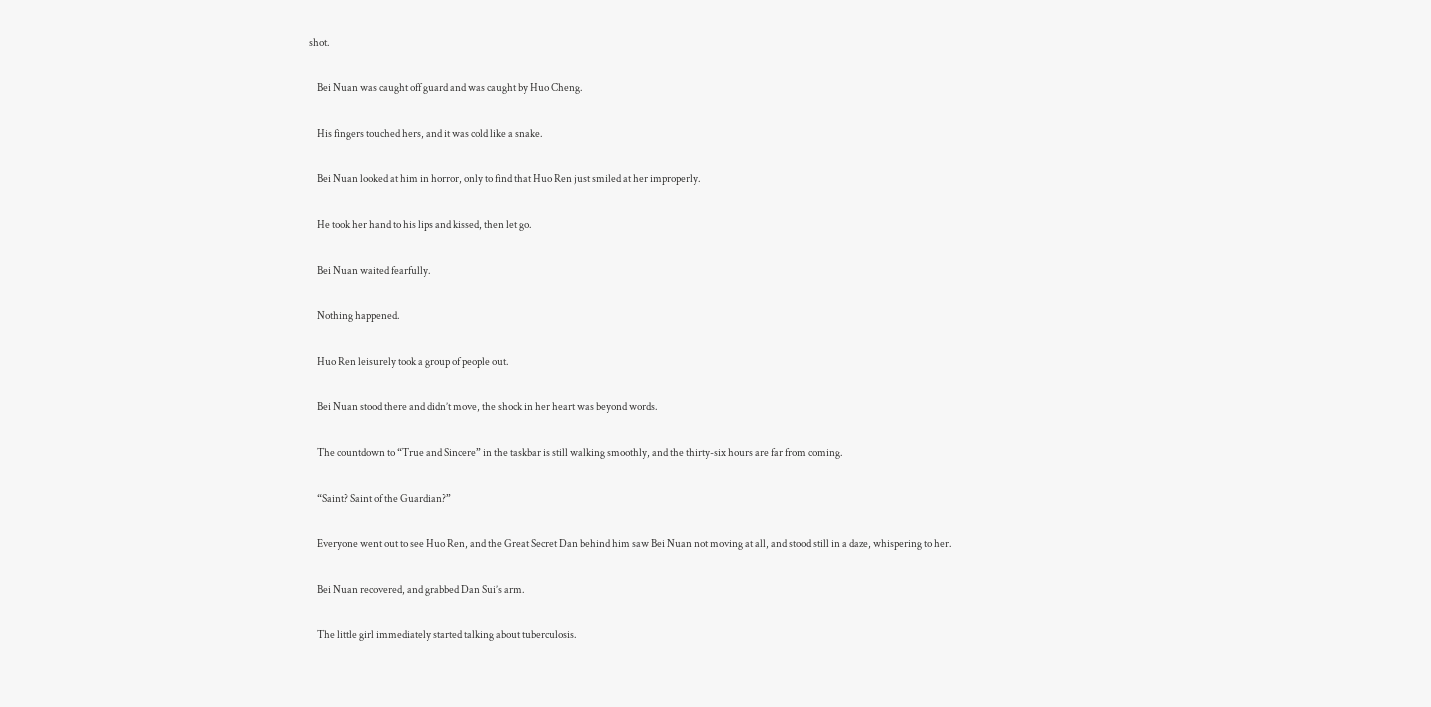shot.

    Bei Nuan was caught off guard and was caught by Huo Cheng.

    His fingers touched hers, and it was cold like a snake.

    Bei Nuan looked at him in horror, only to find that Huo Ren just smiled at her improperly.

    He took her hand to his lips and kissed, then let go.

    Bei Nuan waited fearfully.

    Nothing happened.

    Huo Ren leisurely took a group of people out.

    Bei Nuan stood there and didn’t move, the shock in her heart was beyond words.

    The countdown to “True and Sincere” in the taskbar is still walking smoothly, and the thirty-six hours are far from coming.

    “Saint? Saint of the Guardian?”

    Everyone went out to see Huo Ren, and the Great Secret Dan behind him saw Bei Nuan not moving at all, and stood still in a daze, whispering to her.

    Bei Nuan recovered, and grabbed Dan Sui’s arm.

    The little girl immediately started talking about tuberculosis.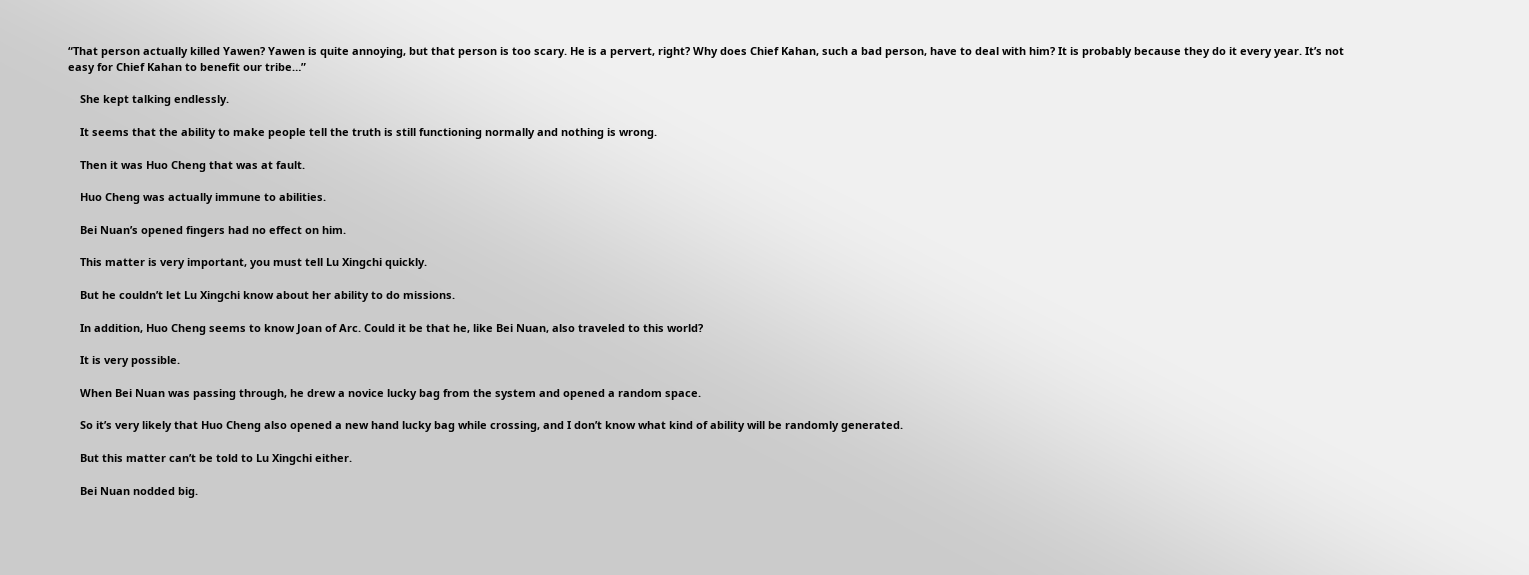“That person actually killed Yawen? Yawen is quite annoying, but that person is too scary. He is a pervert, right? Why does Chief Kahan, such a bad person, have to deal with him? It is probably because they do it every year. It’s not easy for Chief Kahan to benefit our tribe…”

    She kept talking endlessly.

    It seems that the ability to make people tell the truth is still functioning normally and nothing is wrong.

    Then it was Huo Cheng that was at fault.

    Huo Cheng was actually immune to abilities.

    Bei Nuan’s opened fingers had no effect on him.

    This matter is very important, you must tell Lu Xingchi quickly.

    But he couldn’t let Lu Xingchi know about her ability to do missions.

    In addition, Huo Cheng seems to know Joan of Arc. Could it be that he, like Bei Nuan, also traveled to this world?

    It is very possible.

    When Bei Nuan was passing through, he drew a novice lucky bag from the system and opened a random space.

    So it’s very likely that Huo Cheng also opened a new hand lucky bag while crossing, and I don’t know what kind of ability will be randomly generated.

    But this matter can’t be told to Lu Xingchi either.

    Bei Nuan nodded big.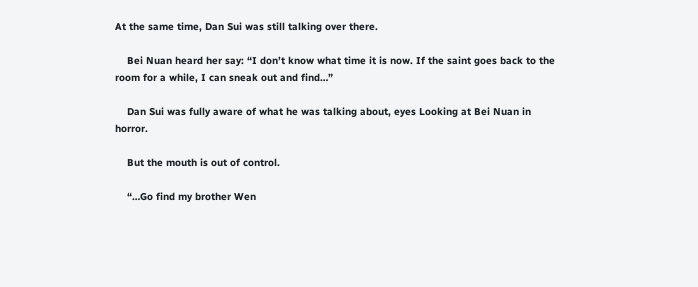At the same time, Dan Sui was still talking over there.

    Bei Nuan heard her say: “I don’t know what time it is now. If the saint goes back to the room for a while, I can sneak out and find…”

    Dan Sui was fully aware of what he was talking about, eyes Looking at Bei Nuan in horror.

    But the mouth is out of control.

    “…Go find my brother Wen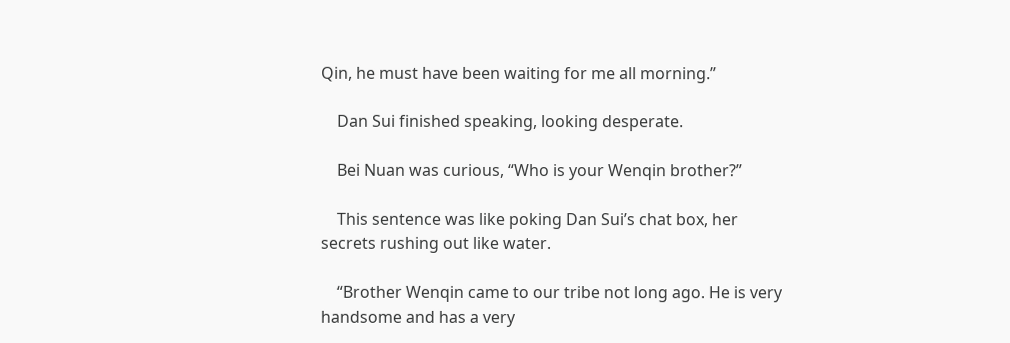Qin, he must have been waiting for me all morning.”

    Dan Sui finished speaking, looking desperate.

    Bei Nuan was curious, “Who is your Wenqin brother?”

    This sentence was like poking Dan Sui’s chat box, her secrets rushing out like water.

    “Brother Wenqin came to our tribe not long ago. He is very handsome and has a very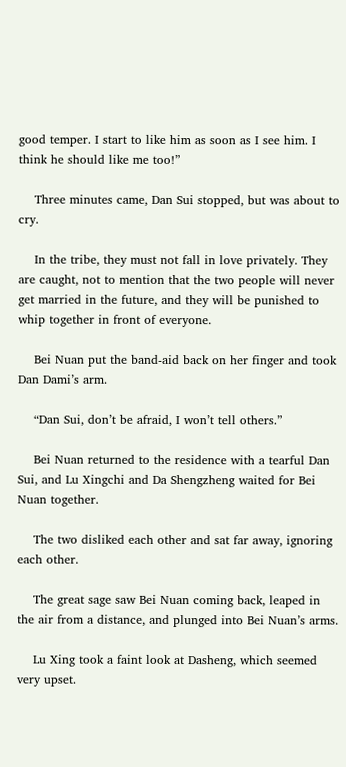good temper. I start to like him as soon as I see him. I think he should like me too!”

    Three minutes came, Dan Sui stopped, but was about to cry.

    In the tribe, they must not fall in love privately. They are caught, not to mention that the two people will never get married in the future, and they will be punished to whip together in front of everyone.

    Bei Nuan put the band-aid back on her finger and took Dan Dami’s arm.

    “Dan Sui, don’t be afraid, I won’t tell others.”

    Bei Nuan returned to the residence with a tearful Dan Sui, and Lu Xingchi and Da Shengzheng waited for Bei Nuan together.

    The two disliked each other and sat far away, ignoring each other.

    The great sage saw Bei Nuan coming back, leaped in the air from a distance, and plunged into Bei Nuan’s arms.

    Lu Xing took a faint look at Dasheng, which seemed very upset.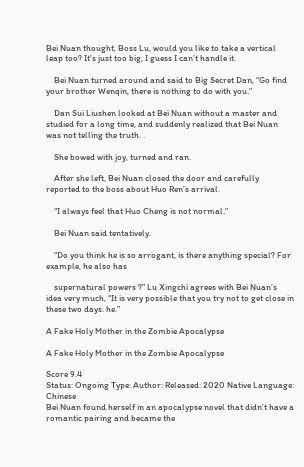Bei Nuan thought, Boss Lu, would you like to take a vertical leap too? It’s just too big, I guess I can’t handle it.

    Bei Nuan turned around and said to Big Secret Dan, “Go find your brother Wenqin, there is nothing to do with you.”

    Dan Sui Liushen looked at Bei Nuan without a master and studied for a long time, and suddenly realized that Bei Nuan was not telling the truth. .

    She bowed with joy, turned and ran.

    After she left, Bei Nuan closed the door and carefully reported to the boss about Huo Ren’s arrival.

    “I always feel that Huo Cheng is not normal.”

    Bei Nuan said tentatively.

    “Do you think he is so arrogant, is there anything special? For example, he also has

    supernatural powers ?” Lu Xingchi agrees with Bei Nuan’s idea very much, “It is very possible that you try not to get close in these two days. he.”

A Fake Holy Mother in the Zombie Apocalypse

A Fake Holy Mother in the Zombie Apocalypse

Score 9.4
Status: Ongoing Type: Author: Released: 2020 Native Language: Chinese
Bei Nuan found herself in an apocalypse novel that didn’t have a romantic pairing and became the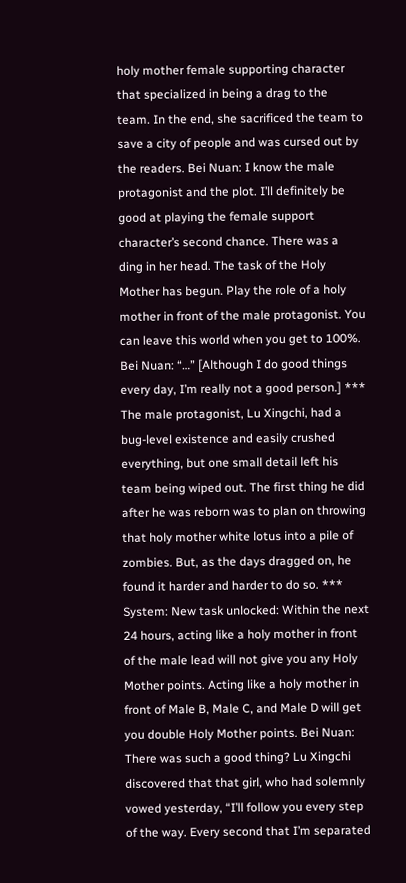holy mother female supporting character that specialized in being a drag to the team. In the end, she sacrificed the team to save a city of people and was cursed out by the readers. Bei Nuan: I know the male protagonist and the plot. I’ll definitely be good at playing the female support character’s second chance. There was a ding in her head. The task of the Holy Mother has begun. Play the role of a holy mother in front of the male protagonist. You can leave this world when you get to 100%. Bei Nuan: “…” [Although I do good things every day, I’m really not a good person.] *** The male protagonist, Lu Xingchi, had a bug-level existence and easily crushed everything, but one small detail left his team being wiped out. The first thing he did after he was reborn was to plan on throwing that holy mother white lotus into a pile of zombies. But, as the days dragged on, he found it harder and harder to do so. *** System: New task unlocked: Within the next 24 hours, acting like a holy mother in front of the male lead will not give you any Holy Mother points. Acting like a holy mother in front of Male B, Male C, and Male D will get you double Holy Mother points. Bei Nuan: There was such a good thing? Lu Xingchi discovered that that girl, who had solemnly vowed yesterday, “I’ll follow you every step of the way. Every second that I’m separated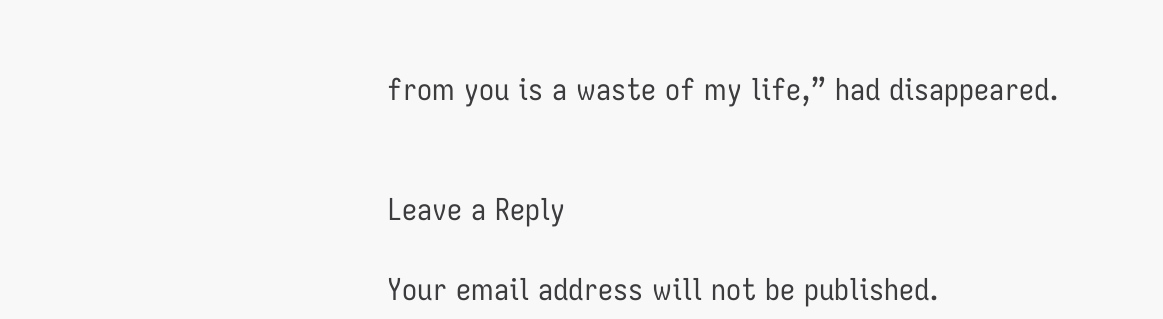from you is a waste of my life,” had disappeared.


Leave a Reply

Your email address will not be published.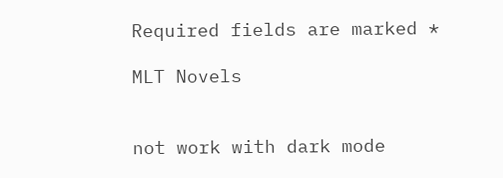Required fields are marked *

MLT Novels


not work with dark mode